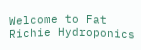Welcome to Fat Richie Hydroponics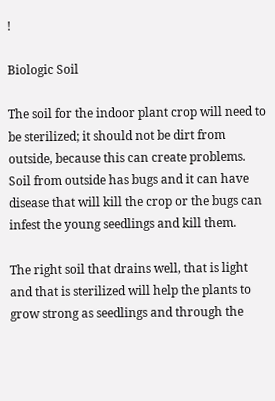!

Biologic Soil

The soil for the indoor plant crop will need to be sterilized; it should not be dirt from outside, because this can create problems. Soil from outside has bugs and it can have disease that will kill the crop or the bugs can infest the young seedlings and kill them.

The right soil that drains well, that is light and that is sterilized will help the plants to grow strong as seedlings and through the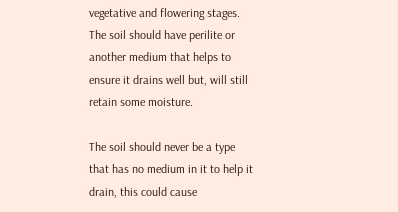vegetative and flowering stages. The soil should have perilite or another medium that helps to ensure it drains well but, will still retain some moisture.

The soil should never be a type that has no medium in it to help it drain, this could cause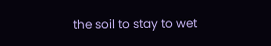the soil to stay to wet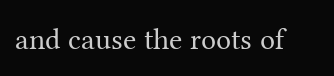and cause the roots of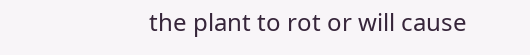the plant to rot or will cause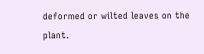deformed or wilted leaves on the plant.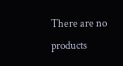There are no products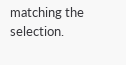matching the selection.